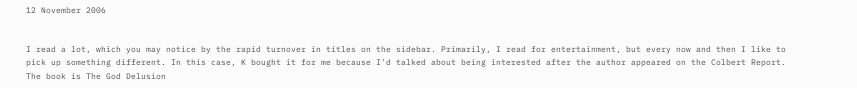12 November 2006


I read a lot, which you may notice by the rapid turnover in titles on the sidebar. Primarily, I read for entertainment, but every now and then I like to pick up something different. In this case, K bought it for me because I'd talked about being interested after the author appeared on the Colbert Report. The book is The God Delusion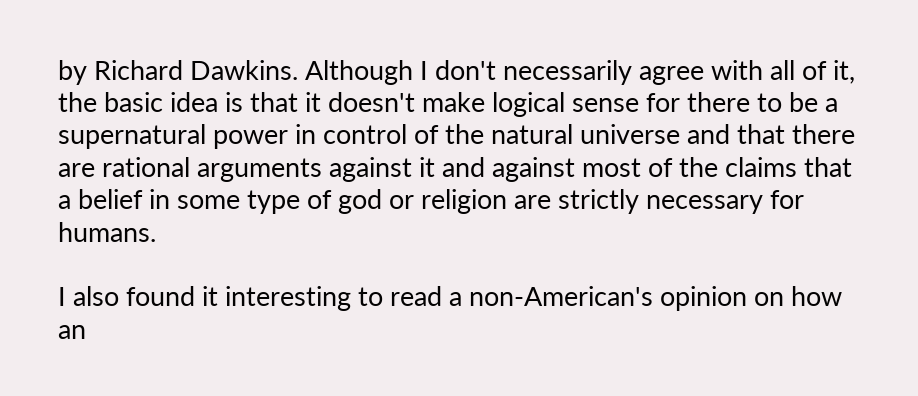by Richard Dawkins. Although I don't necessarily agree with all of it, the basic idea is that it doesn't make logical sense for there to be a supernatural power in control of the natural universe and that there are rational arguments against it and against most of the claims that a belief in some type of god or religion are strictly necessary for humans.

I also found it interesting to read a non-American's opinion on how an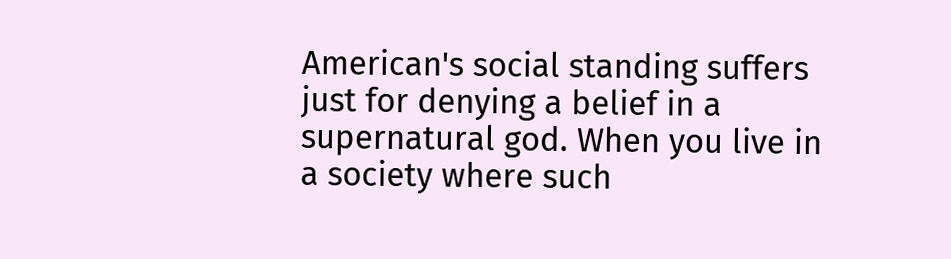American's social standing suffers just for denying a belief in a supernatural god. When you live in a society where such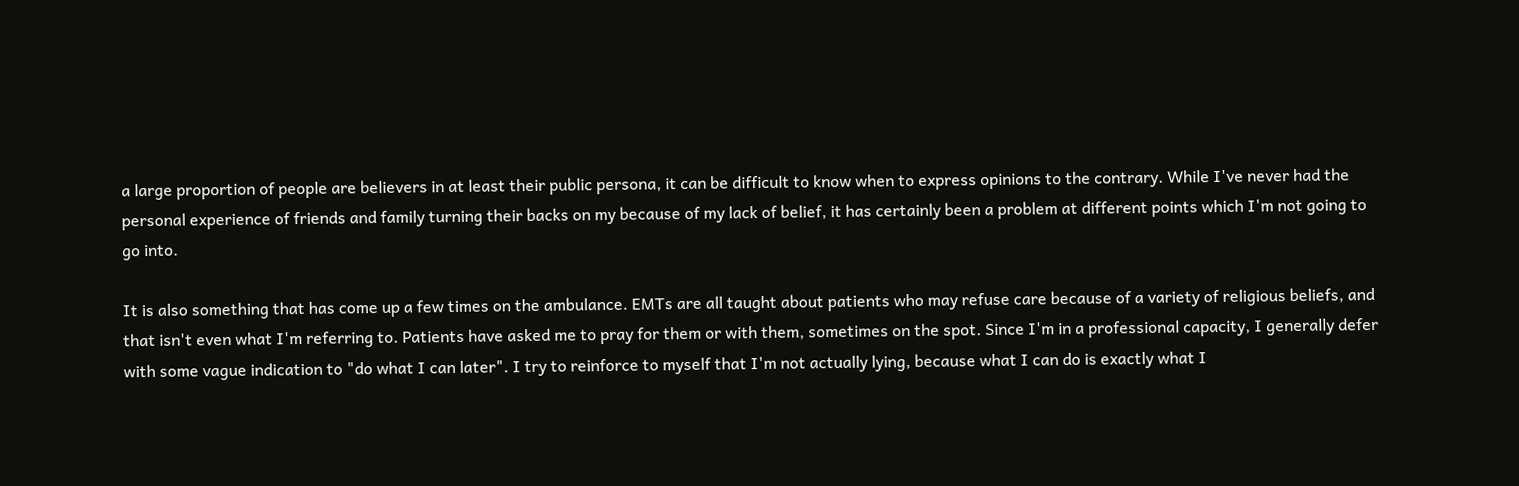a large proportion of people are believers in at least their public persona, it can be difficult to know when to express opinions to the contrary. While I've never had the personal experience of friends and family turning their backs on my because of my lack of belief, it has certainly been a problem at different points which I'm not going to go into.

It is also something that has come up a few times on the ambulance. EMTs are all taught about patients who may refuse care because of a variety of religious beliefs, and that isn't even what I'm referring to. Patients have asked me to pray for them or with them, sometimes on the spot. Since I'm in a professional capacity, I generally defer with some vague indication to "do what I can later". I try to reinforce to myself that I'm not actually lying, because what I can do is exactly what I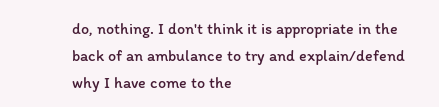do, nothing. I don't think it is appropriate in the back of an ambulance to try and explain/defend why I have come to the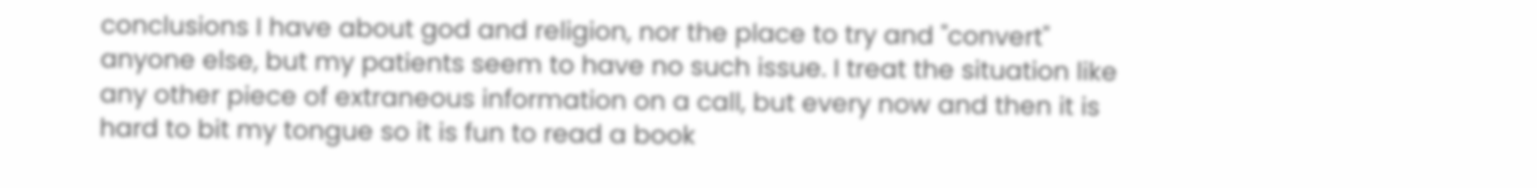conclusions I have about god and religion, nor the place to try and "convert" anyone else, but my patients seem to have no such issue. I treat the situation like any other piece of extraneous information on a call, but every now and then it is hard to bit my tongue so it is fun to read a book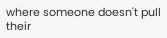where someone doesn't pull their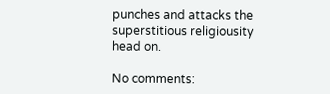punches and attacks the superstitious religiousity head on.

No comments: